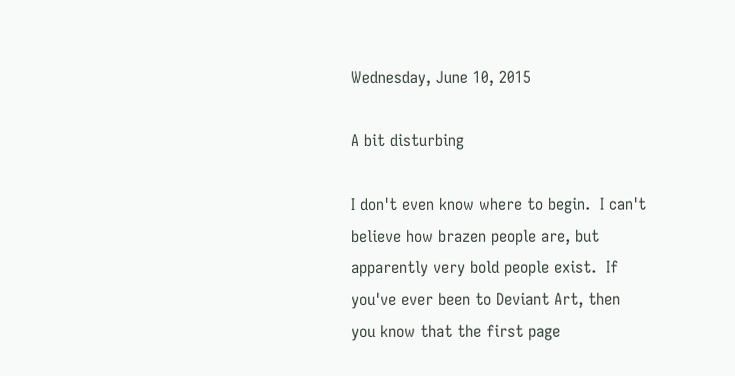Wednesday, June 10, 2015

A bit disturbing

I don't even know where to begin.  I can't believe how brazen people are, but apparently very bold people exist.  If you've ever been to Deviant Art, then you know that the first page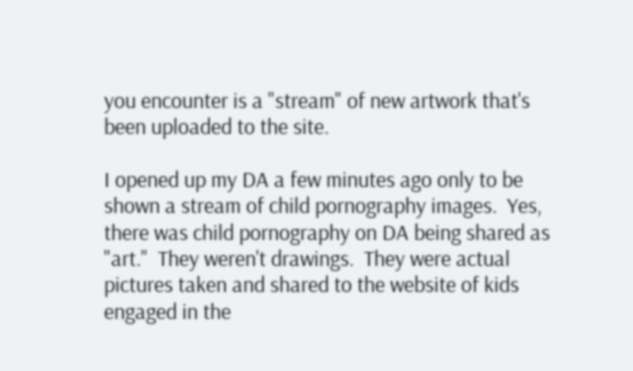you encounter is a "stream" of new artwork that's been uploaded to the site.

I opened up my DA a few minutes ago only to be shown a stream of child pornography images.  Yes, there was child pornography on DA being shared as "art."  They weren't drawings.  They were actual pictures taken and shared to the website of kids engaged in the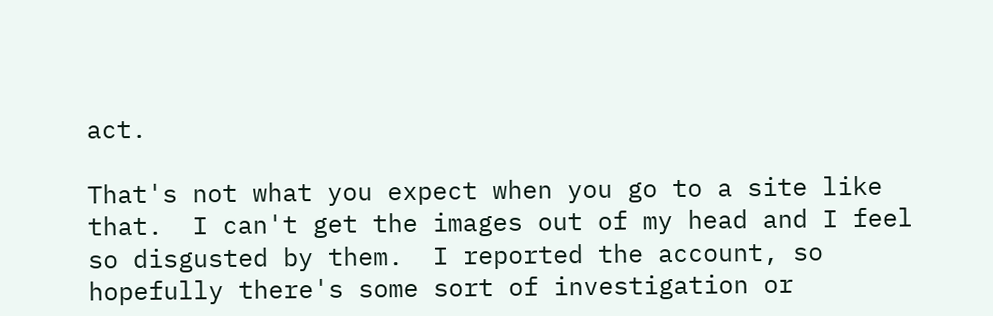act.

That's not what you expect when you go to a site like that.  I can't get the images out of my head and I feel so disgusted by them.  I reported the account, so hopefully there's some sort of investigation or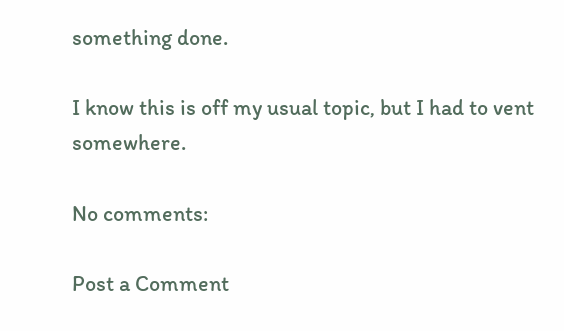something done.

I know this is off my usual topic, but I had to vent somewhere.

No comments:

Post a Comment